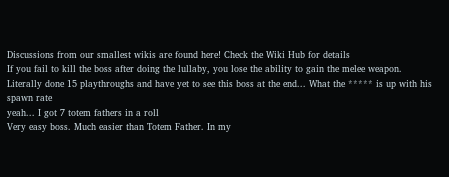Discussions from our smallest wikis are found here! Check the Wiki Hub for details
If you fail to kill the boss after doing the lullaby, you lose the ability to gain the melee weapon.
Literally done 15 playthroughs and have yet to see this boss at the end... What the ***** is up with his spawn rate
yeah... I got 7 totem fathers in a roll
Very easy boss. Much easier than Totem Father. In my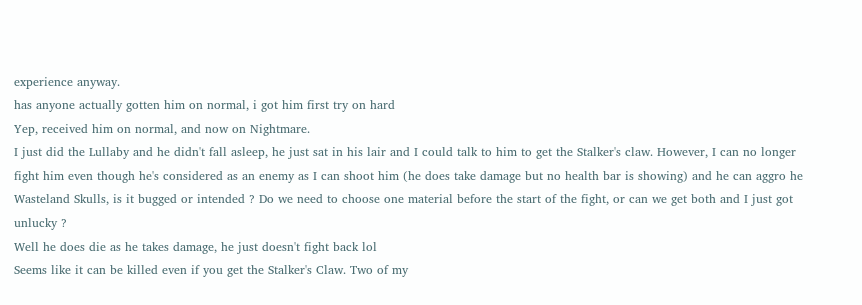experience anyway.
has anyone actually gotten him on normal, i got him first try on hard
Yep, received him on normal, and now on Nightmare.
I just did the Lullaby and he didn't fall asleep, he just sat in his lair and I could talk to him to get the Stalker's claw. However, I can no longer fight him even though he's considered as an enemy as I can shoot him (he does take damage but no health bar is showing) and he can aggro he Wasteland Skulls, is it bugged or intended ? Do we need to choose one material before the start of the fight, or can we get both and I just got unlucky ?
Well he does die as he takes damage, he just doesn't fight back lol
Seems like it can be killed even if you get the Stalker's Claw. Two of my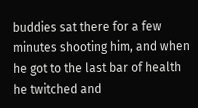buddies sat there for a few minutes shooting him, and when he got to the last bar of health he twitched and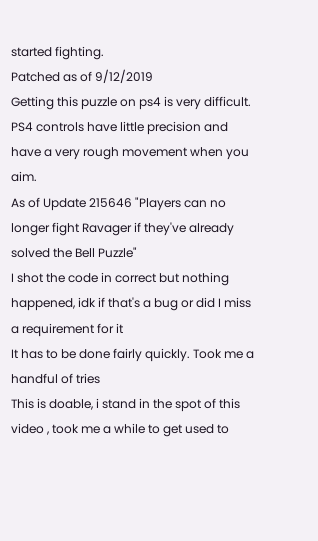started fighting.
Patched as of 9/12/2019
Getting this puzzle on ps4 is very difficult. PS4 controls have little precision and have a very rough movement when you aim.
As of Update 215646 "Players can no longer fight Ravager if they've already solved the Bell Puzzle"
I shot the code in correct but nothing happened, idk if that's a bug or did I miss a requirement for it
It has to be done fairly quickly. Took me a handful of tries
This is doable, i stand in the spot of this video , took me a while to get used to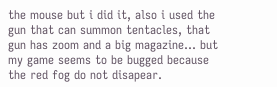the mouse but i did it, also i used the gun that can summon tentacles, that gun has zoom and a big magazine... but my game seems to be bugged because the red fog do not disapear.